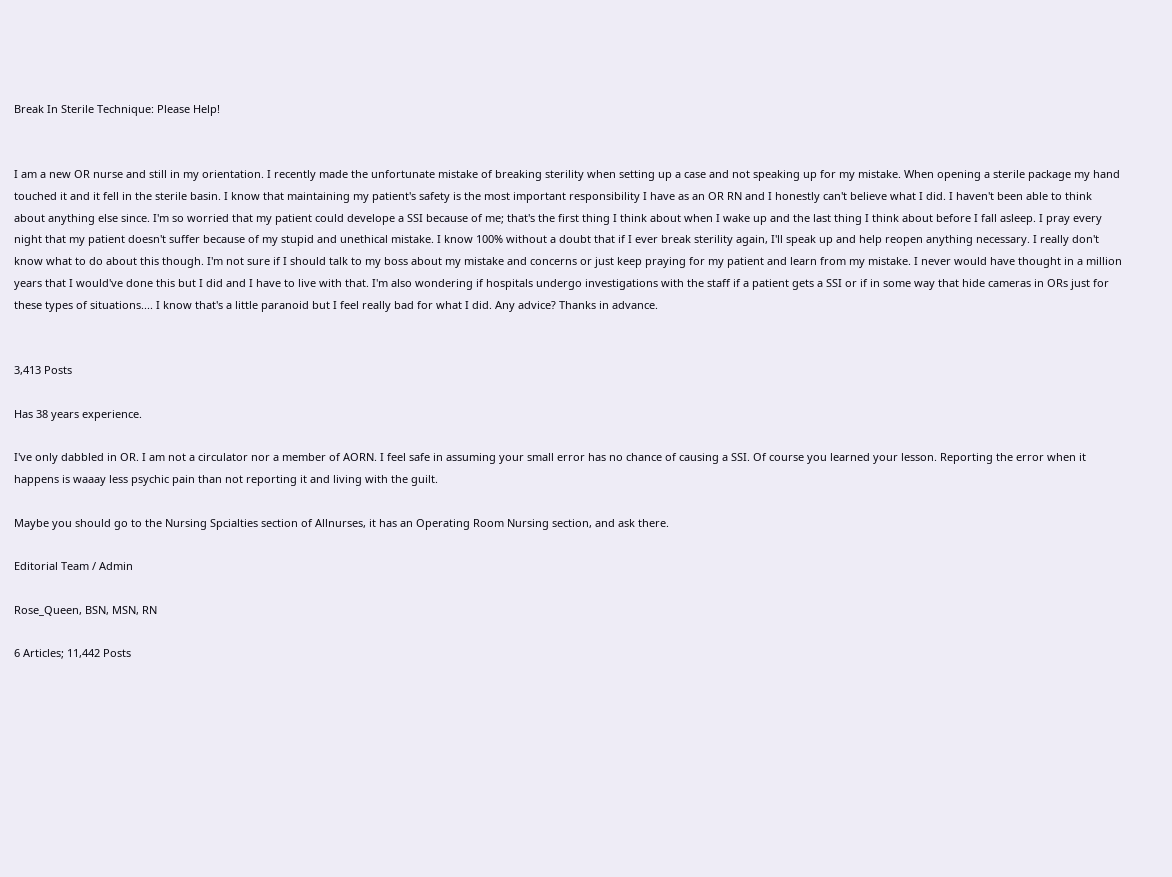Break In Sterile Technique: Please Help!


I am a new OR nurse and still in my orientation. I recently made the unfortunate mistake of breaking sterility when setting up a case and not speaking up for my mistake. When opening a sterile package my hand touched it and it fell in the sterile basin. I know that maintaining my patient's safety is the most important responsibility I have as an OR RN and I honestly can't believe what I did. I haven't been able to think about anything else since. I'm so worried that my patient could develope a SSI because of me; that's the first thing I think about when I wake up and the last thing I think about before I fall asleep. I pray every night that my patient doesn't suffer because of my stupid and unethical mistake. I know 100% without a doubt that if I ever break sterility again, I'll speak up and help reopen anything necessary. I really don't know what to do about this though. I'm not sure if I should talk to my boss about my mistake and concerns or just keep praying for my patient and learn from my mistake. I never would have thought in a million years that I would've done this but I did and I have to live with that. I'm also wondering if hospitals undergo investigations with the staff if a patient gets a SSI or if in some way that hide cameras in ORs just for these types of situations.... I know that's a little paranoid but I feel really bad for what I did. Any advice? Thanks in advance.


3,413 Posts

Has 38 years experience.

I've only dabbled in OR. I am not a circulator nor a member of AORN. I feel safe in assuming your small error has no chance of causing a SSI. Of course you learned your lesson. Reporting the error when it happens is waaay less psychic pain than not reporting it and living with the guilt.

Maybe you should go to the Nursing Spcialties section of Allnurses, it has an Operating Room Nursing section, and ask there.

Editorial Team / Admin

Rose_Queen, BSN, MSN, RN

6 Articles; 11,442 Posts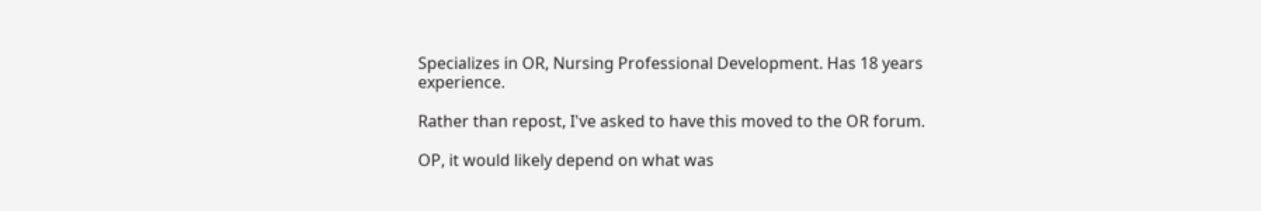Specializes in OR, Nursing Professional Development. Has 18 years experience.

Rather than repost, I've asked to have this moved to the OR forum.

OP, it would likely depend on what was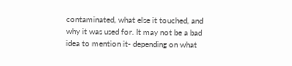contaminated, what else it touched, and why it was used for. It may not be a bad idea to mention it- depending on what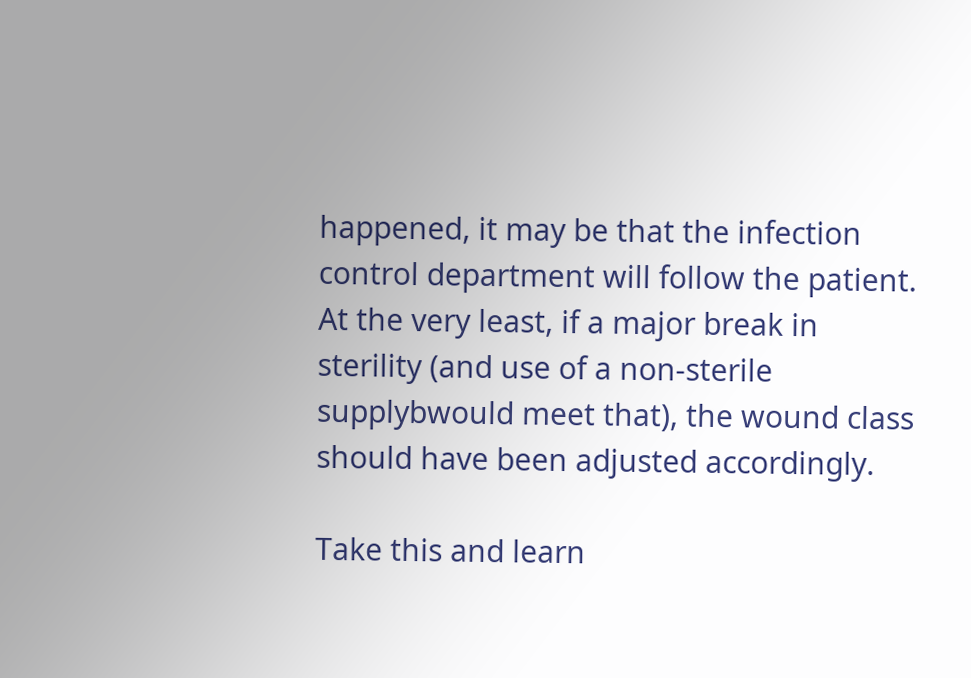happened, it may be that the infection control department will follow the patient. At the very least, if a major break in sterility (and use of a non-sterile supplybwould meet that), the wound class should have been adjusted accordingly.

Take this and learn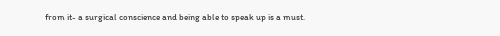from it- a surgical conscience and being able to speak up is a must.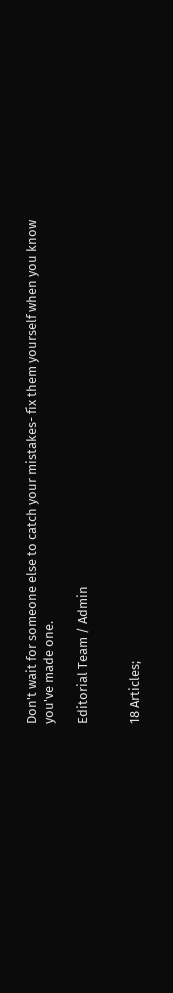Don't wait for someone else to catch your mistakes- fix them yourself when you know you've made one.

Editorial Team / Admin


18 Articles;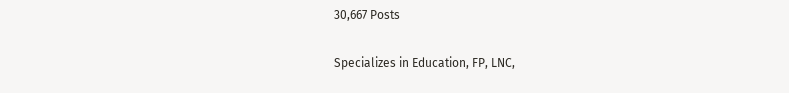30,667 Posts

Specializes in Education, FP, LNC,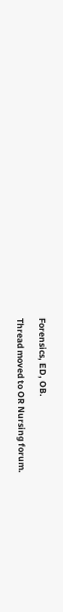Forensics, ED, OB.

Thread moved to OR Nursing forum.